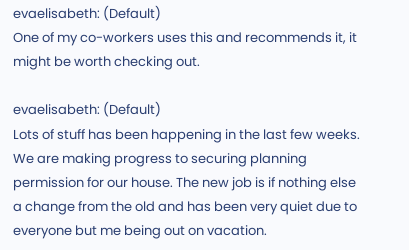evaelisabeth: (Default)
One of my co-workers uses this and recommends it, it might be worth checking out.

evaelisabeth: (Default)
Lots of stuff has been happening in the last few weeks. We are making progress to securing planning permission for our house. The new job is if nothing else a change from the old and has been very quiet due to everyone but me being out on vacation.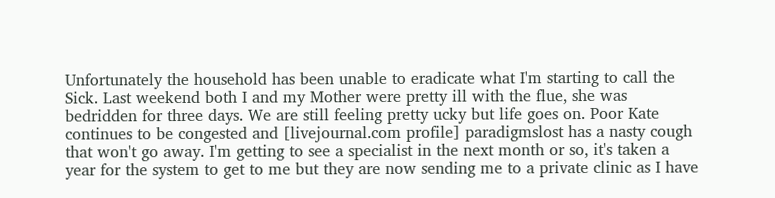Unfortunately the household has been unable to eradicate what I'm starting to call the Sick. Last weekend both I and my Mother were pretty ill with the flue, she was bedridden for three days. We are still feeling pretty ucky but life goes on. Poor Kate continues to be congested and [livejournal.com profile] paradigmslost has a nasty cough that won't go away. I'm getting to see a specialist in the next month or so, it's taken a year for the system to get to me but they are now sending me to a private clinic as I have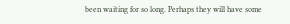been waiting for so long. Perhaps they will have some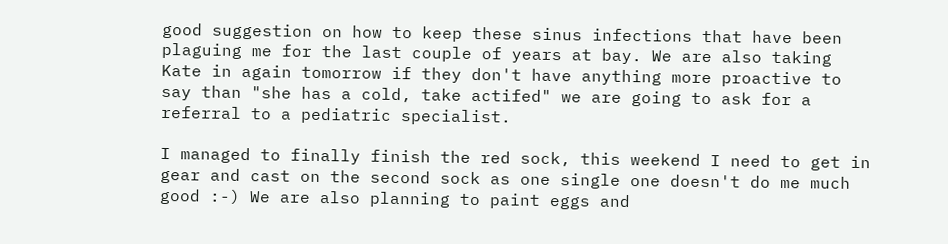good suggestion on how to keep these sinus infections that have been plaguing me for the last couple of years at bay. We are also taking Kate in again tomorrow if they don't have anything more proactive to say than "she has a cold, take actifed" we are going to ask for a referral to a pediatric specialist.

I managed to finally finish the red sock, this weekend I need to get in gear and cast on the second sock as one single one doesn't do me much good :-) We are also planning to paint eggs and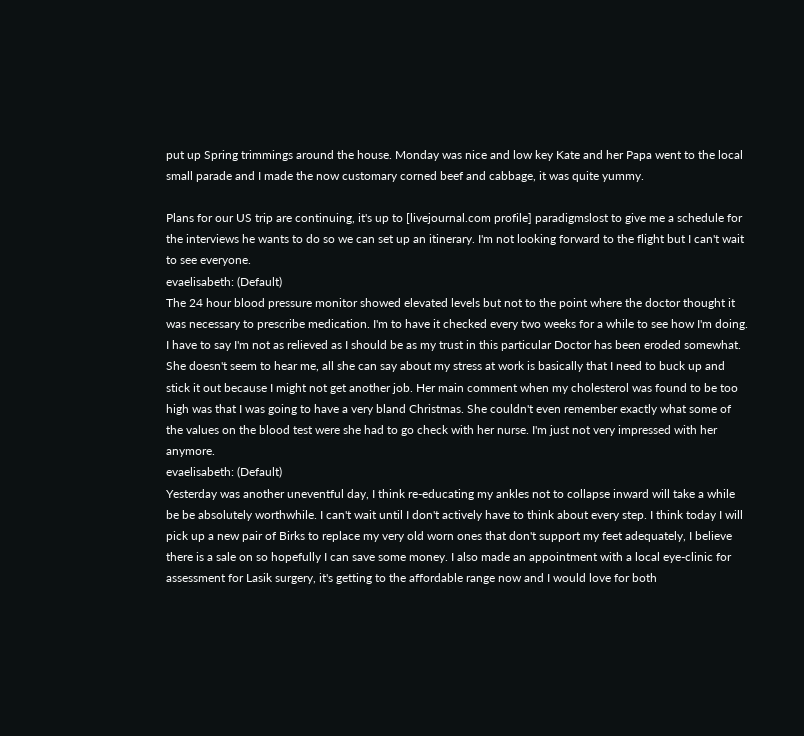put up Spring trimmings around the house. Monday was nice and low key Kate and her Papa went to the local small parade and I made the now customary corned beef and cabbage, it was quite yummy.

Plans for our US trip are continuing, it's up to [livejournal.com profile] paradigmslost to give me a schedule for the interviews he wants to do so we can set up an itinerary. I'm not looking forward to the flight but I can't wait to see everyone.
evaelisabeth: (Default)
The 24 hour blood pressure monitor showed elevated levels but not to the point where the doctor thought it was necessary to prescribe medication. I'm to have it checked every two weeks for a while to see how I'm doing. I have to say I'm not as relieved as I should be as my trust in this particular Doctor has been eroded somewhat. She doesn't seem to hear me, all she can say about my stress at work is basically that I need to buck up and stick it out because I might not get another job. Her main comment when my cholesterol was found to be too high was that I was going to have a very bland Christmas. She couldn't even remember exactly what some of the values on the blood test were she had to go check with her nurse. I'm just not very impressed with her anymore.
evaelisabeth: (Default)
Yesterday was another uneventful day, I think re-educating my ankles not to collapse inward will take a while be be absolutely worthwhile. I can't wait until I don't actively have to think about every step. I think today I will pick up a new pair of Birks to replace my very old worn ones that don't support my feet adequately, I believe there is a sale on so hopefully I can save some money. I also made an appointment with a local eye-clinic for assessment for Lasik surgery, it's getting to the affordable range now and I would love for both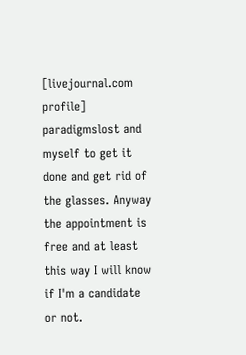[livejournal.com profile] paradigmslost and myself to get it done and get rid of the glasses. Anyway the appointment is free and at least this way I will know if I'm a candidate or not.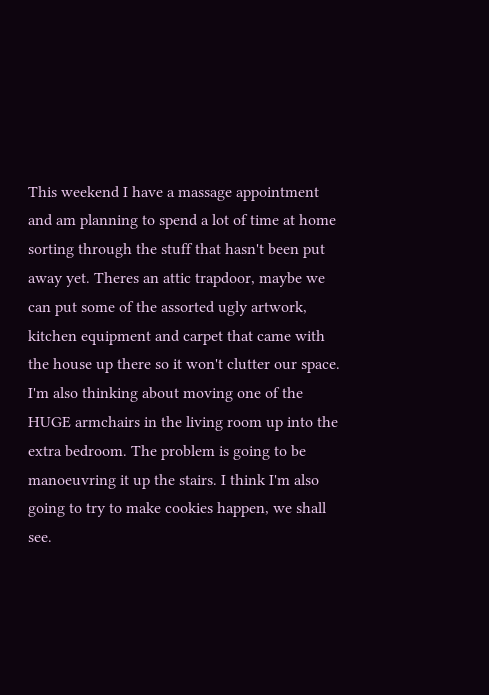This weekend I have a massage appointment and am planning to spend a lot of time at home sorting through the stuff that hasn't been put away yet. Theres an attic trapdoor, maybe we can put some of the assorted ugly artwork, kitchen equipment and carpet that came with the house up there so it won't clutter our space. I'm also thinking about moving one of the HUGE armchairs in the living room up into the extra bedroom. The problem is going to be manoeuvring it up the stairs. I think I'm also going to try to make cookies happen, we shall see.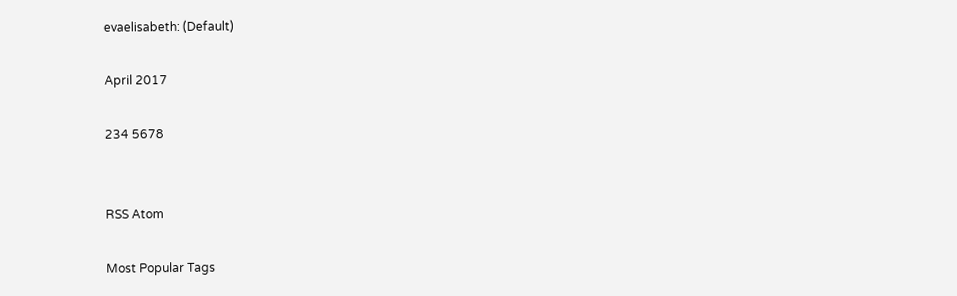evaelisabeth: (Default)

April 2017

234 5678


RSS Atom

Most Popular Tags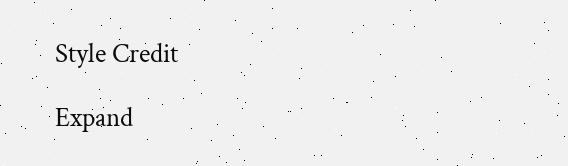Style Credit

Expand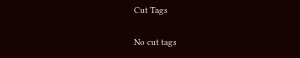Cut Tags

No cut tags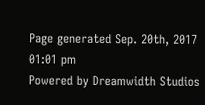Page generated Sep. 20th, 2017 01:01 pm
Powered by Dreamwidth Studios